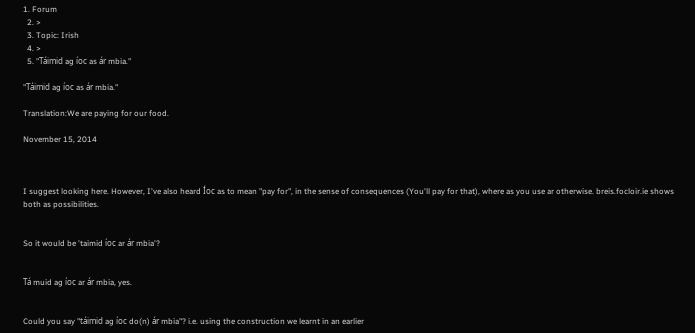1. Forum
  2. >
  3. Topic: Irish
  4. >
  5. "Táimid ag íoc as ár mbia."

"Táimid ag íoc as ár mbia."

Translation:We are paying for our food.

November 15, 2014



I suggest looking here. However, I've also heard Íoc as to mean "pay for", in the sense of consequences (You'll pay for that), where as you use ar otherwise. breis.focloir.ie shows both as possibilities.


So it would be 'taimid íoc ar ár mbia'?


Tá muid ag íoc ar ár mbia, yes.


Could you say "táimid ag íoc do(n) ár mbia"? i.e. using the construction we learnt in an earlier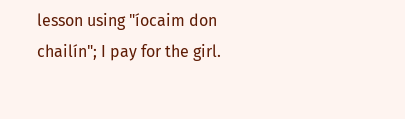lesson using "íocaim don chailín"; I pay for the girl.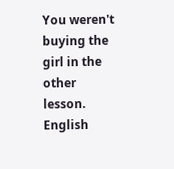You weren't buying the girl in the other lesson. English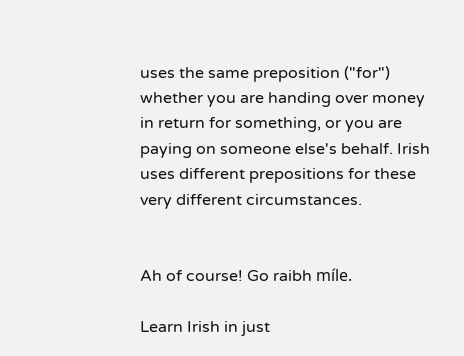uses the same preposition ("for") whether you are handing over money in return for something, or you are paying on someone else's behalf. Irish uses different prepositions for these very different circumstances.


Ah of course! Go raibh míle.

Learn Irish in just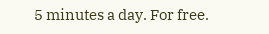5 minutes a day. For free.